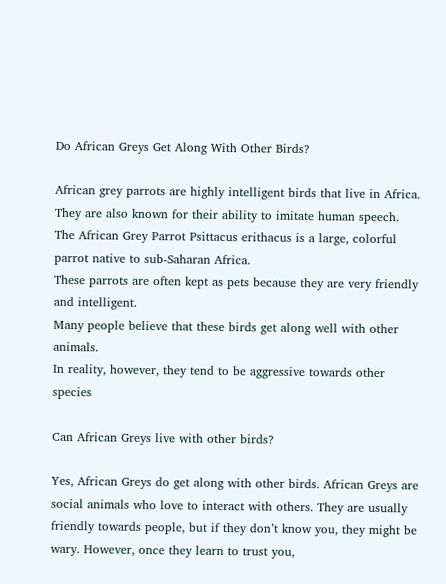Do African Greys Get Along With Other Birds?

African grey parrots are highly intelligent birds that live in Africa.
They are also known for their ability to imitate human speech.
The African Grey Parrot Psittacus erithacus is a large, colorful parrot native to sub-Saharan Africa.
These parrots are often kept as pets because they are very friendly and intelligent.
Many people believe that these birds get along well with other animals.
In reality, however, they tend to be aggressive towards other species

Can African Greys live with other birds?

Yes, African Greys do get along with other birds. African Greys are social animals who love to interact with others. They are usually friendly towards people, but if they don’t know you, they might be wary. However, once they learn to trust you,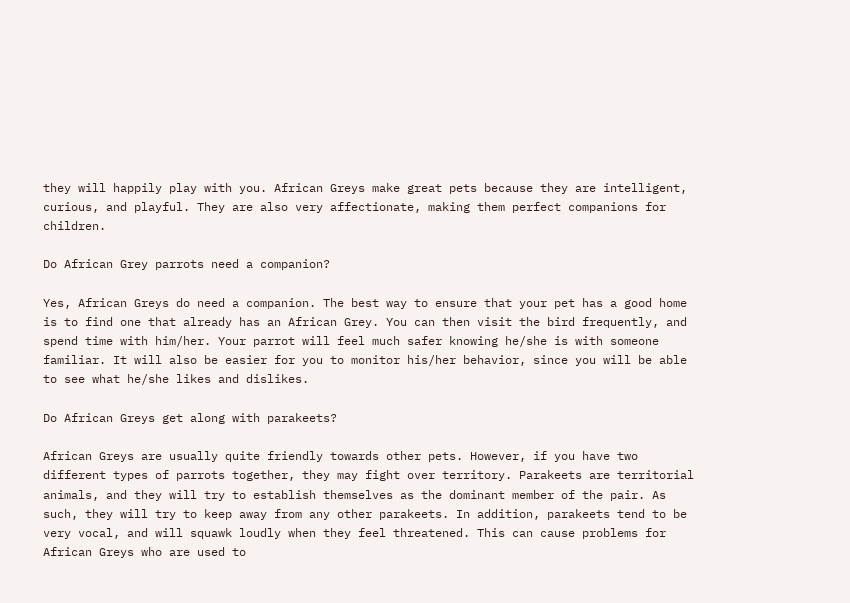they will happily play with you. African Greys make great pets because they are intelligent, curious, and playful. They are also very affectionate, making them perfect companions for children.

Do African Grey parrots need a companion?

Yes, African Greys do need a companion. The best way to ensure that your pet has a good home is to find one that already has an African Grey. You can then visit the bird frequently, and spend time with him/her. Your parrot will feel much safer knowing he/she is with someone familiar. It will also be easier for you to monitor his/her behavior, since you will be able to see what he/she likes and dislikes.

Do African Greys get along with parakeets?

African Greys are usually quite friendly towards other pets. However, if you have two different types of parrots together, they may fight over territory. Parakeets are territorial animals, and they will try to establish themselves as the dominant member of the pair. As such, they will try to keep away from any other parakeets. In addition, parakeets tend to be very vocal, and will squawk loudly when they feel threatened. This can cause problems for African Greys who are used to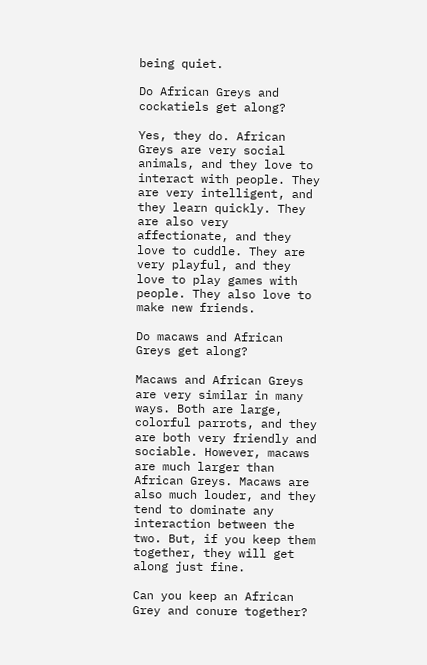being quiet.

Do African Greys and cockatiels get along?

Yes, they do. African Greys are very social animals, and they love to interact with people. They are very intelligent, and they learn quickly. They are also very affectionate, and they love to cuddle. They are very playful, and they love to play games with people. They also love to make new friends.

Do macaws and African Greys get along?

Macaws and African Greys are very similar in many ways. Both are large, colorful parrots, and they are both very friendly and sociable. However, macaws are much larger than African Greys. Macaws are also much louder, and they tend to dominate any interaction between the two. But, if you keep them together, they will get along just fine.

Can you keep an African Grey and conure together?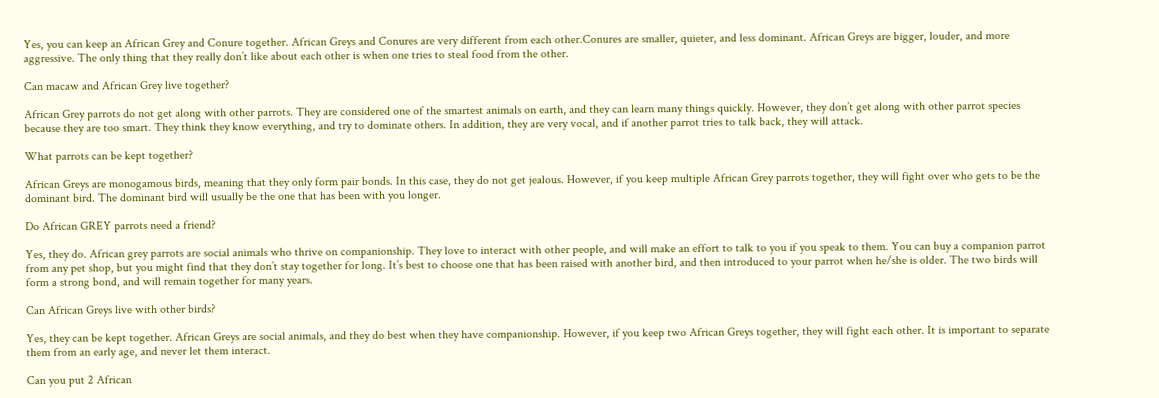Yes, you can keep an African Grey and Conure together. African Greys and Conures are very different from each other.Conures are smaller, quieter, and less dominant. African Greys are bigger, louder, and more aggressive. The only thing that they really don’t like about each other is when one tries to steal food from the other.

Can macaw and African Grey live together?

African Grey parrots do not get along with other parrots. They are considered one of the smartest animals on earth, and they can learn many things quickly. However, they don’t get along with other parrot species because they are too smart. They think they know everything, and try to dominate others. In addition, they are very vocal, and if another parrot tries to talk back, they will attack.

What parrots can be kept together?

African Greys are monogamous birds, meaning that they only form pair bonds. In this case, they do not get jealous. However, if you keep multiple African Grey parrots together, they will fight over who gets to be the dominant bird. The dominant bird will usually be the one that has been with you longer.

Do African GREY parrots need a friend?

Yes, they do. African grey parrots are social animals who thrive on companionship. They love to interact with other people, and will make an effort to talk to you if you speak to them. You can buy a companion parrot from any pet shop, but you might find that they don’t stay together for long. It’s best to choose one that has been raised with another bird, and then introduced to your parrot when he/she is older. The two birds will form a strong bond, and will remain together for many years.

Can African Greys live with other birds?

Yes, they can be kept together. African Greys are social animals, and they do best when they have companionship. However, if you keep two African Greys together, they will fight each other. It is important to separate them from an early age, and never let them interact.

Can you put 2 African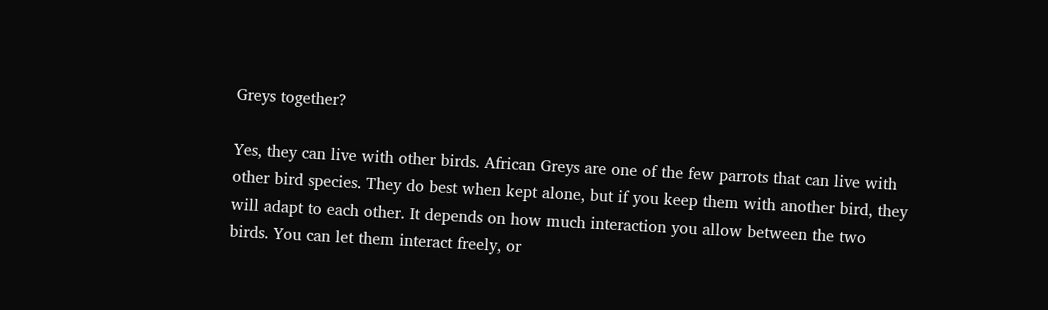Greys together?

Yes, they can live with other birds. African Greys are one of the few parrots that can live with other bird species. They do best when kept alone, but if you keep them with another bird, they will adapt to each other. It depends on how much interaction you allow between the two birds. You can let them interact freely, or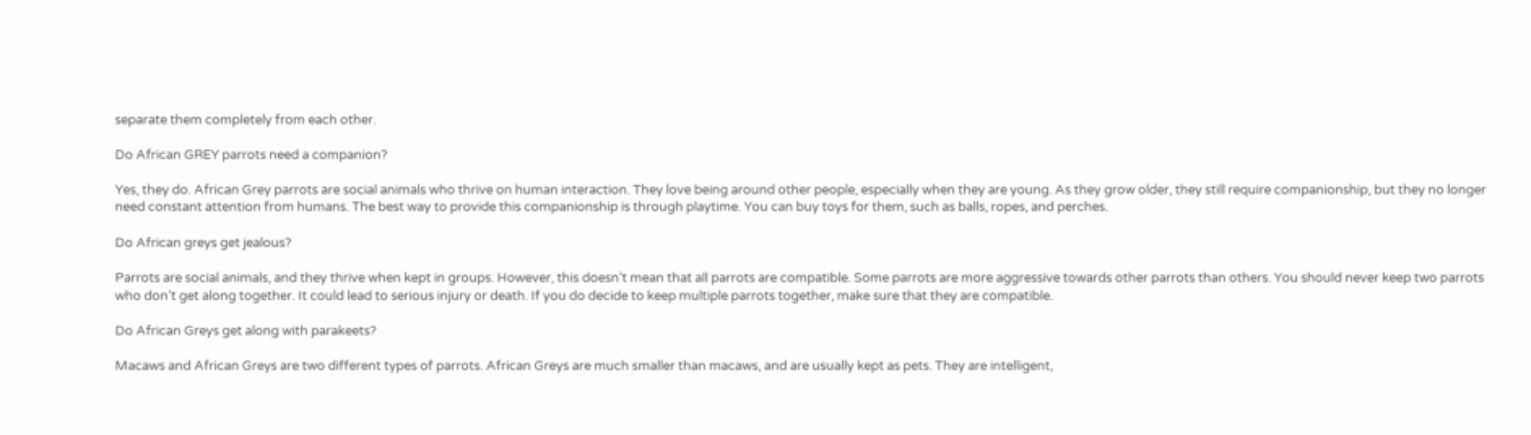separate them completely from each other.

Do African GREY parrots need a companion?

Yes, they do. African Grey parrots are social animals who thrive on human interaction. They love being around other people, especially when they are young. As they grow older, they still require companionship, but they no longer need constant attention from humans. The best way to provide this companionship is through playtime. You can buy toys for them, such as balls, ropes, and perches.

Do African greys get jealous?

Parrots are social animals, and they thrive when kept in groups. However, this doesn’t mean that all parrots are compatible. Some parrots are more aggressive towards other parrots than others. You should never keep two parrots who don’t get along together. It could lead to serious injury or death. If you do decide to keep multiple parrots together, make sure that they are compatible.

Do African Greys get along with parakeets?

Macaws and African Greys are two different types of parrots. African Greys are much smaller than macaws, and are usually kept as pets. They are intelligent,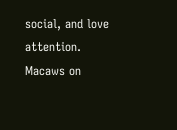social, and love attention. Macaws on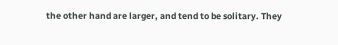the other hand are larger, and tend to be solitary. They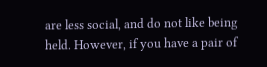are less social, and do not like being held. However, if you have a pair of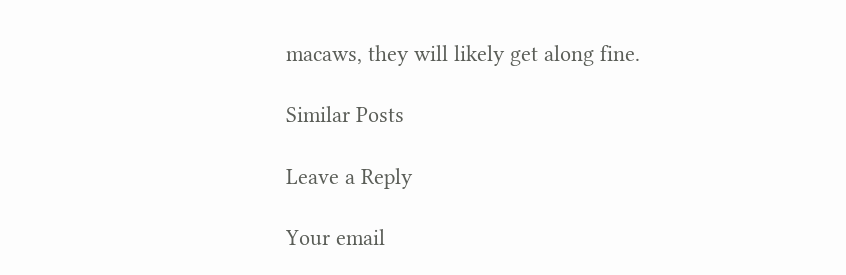macaws, they will likely get along fine.

Similar Posts

Leave a Reply

Your email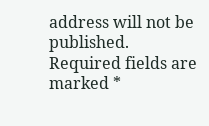address will not be published. Required fields are marked *